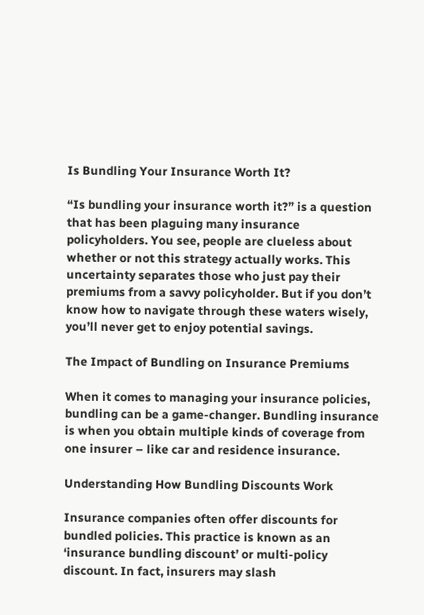Is Bundling Your Insurance Worth It?

“Is bundling your insurance worth it?” is a question that has been plaguing many insurance policyholders. You see, people are clueless about whether or not this strategy actually works. This uncertainty separates those who just pay their premiums from a savvy policyholder. But if you don’t know how to navigate through these waters wisely, you’ll never get to enjoy potential savings.

The Impact of Bundling on Insurance Premiums

When it comes to managing your insurance policies, bundling can be a game-changer. Bundling insurance is when you obtain multiple kinds of coverage from one insurer – like car and residence insurance.

Understanding How Bundling Discounts Work

Insurance companies often offer discounts for bundled policies. This practice is known as an ‘insurance bundling discount’ or multi-policy discount. In fact, insurers may slash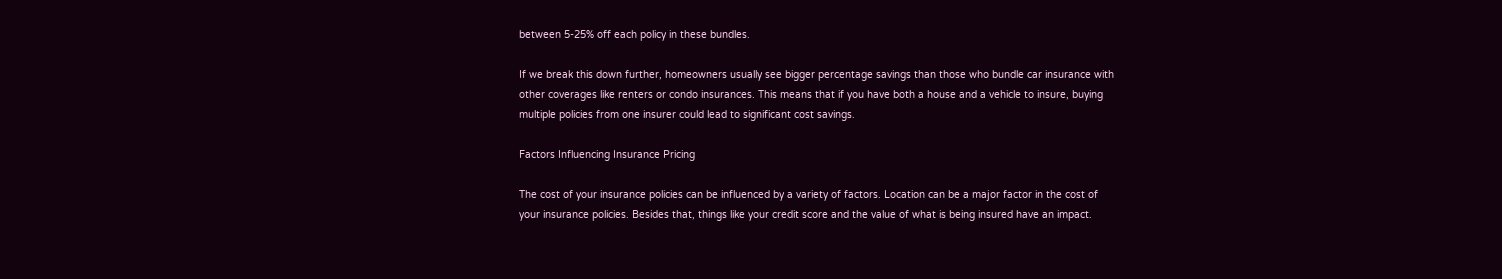between 5-25% off each policy in these bundles.

If we break this down further, homeowners usually see bigger percentage savings than those who bundle car insurance with other coverages like renters or condo insurances. This means that if you have both a house and a vehicle to insure, buying multiple policies from one insurer could lead to significant cost savings.

Factors Influencing Insurance Pricing

The cost of your insurance policies can be influenced by a variety of factors. Location can be a major factor in the cost of your insurance policies. Besides that, things like your credit score and the value of what is being insured have an impact.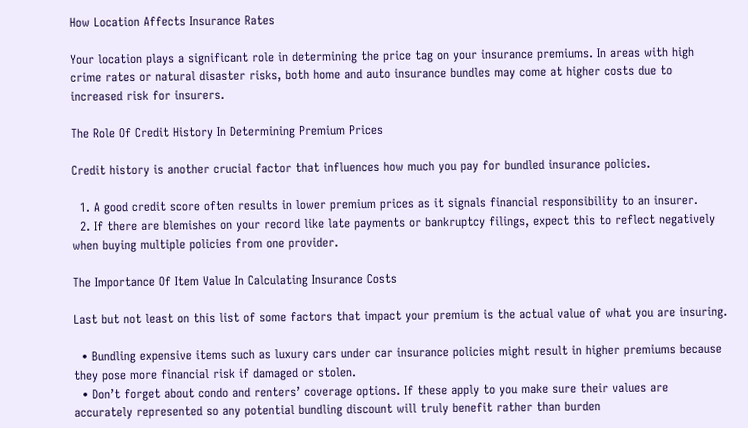How Location Affects Insurance Rates

Your location plays a significant role in determining the price tag on your insurance premiums. In areas with high crime rates or natural disaster risks, both home and auto insurance bundles may come at higher costs due to increased risk for insurers.

The Role Of Credit History In Determining Premium Prices

Credit history is another crucial factor that influences how much you pay for bundled insurance policies.

  1. A good credit score often results in lower premium prices as it signals financial responsibility to an insurer.
  2. If there are blemishes on your record like late payments or bankruptcy filings, expect this to reflect negatively when buying multiple policies from one provider.

The Importance Of Item Value In Calculating Insurance Costs

Last but not least on this list of some factors that impact your premium is the actual value of what you are insuring.

  • Bundling expensive items such as luxury cars under car insurance policies might result in higher premiums because they pose more financial risk if damaged or stolen.
  • Don’t forget about condo and renters’ coverage options. If these apply to you make sure their values are accurately represented so any potential bundling discount will truly benefit rather than burden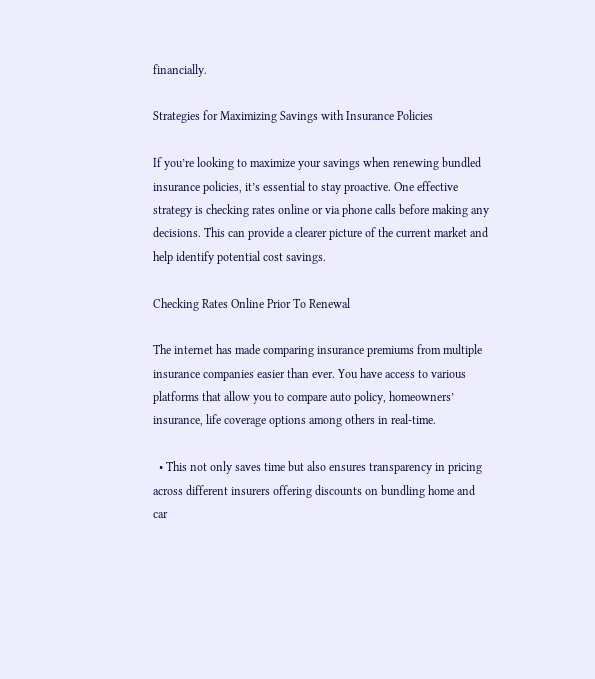financially.

Strategies for Maximizing Savings with Insurance Policies

If you’re looking to maximize your savings when renewing bundled insurance policies, it’s essential to stay proactive. One effective strategy is checking rates online or via phone calls before making any decisions. This can provide a clearer picture of the current market and help identify potential cost savings.

Checking Rates Online Prior To Renewal

The internet has made comparing insurance premiums from multiple insurance companies easier than ever. You have access to various platforms that allow you to compare auto policy, homeowners’ insurance, life coverage options among others in real-time.

  • This not only saves time but also ensures transparency in pricing across different insurers offering discounts on bundling home and car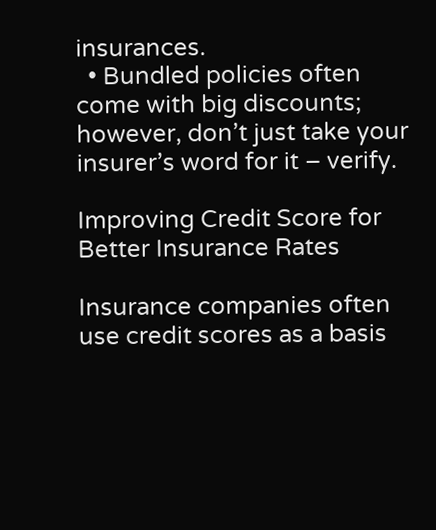insurances.
  • Bundled policies often come with big discounts; however, don’t just take your insurer’s word for it – verify.

Improving Credit Score for Better Insurance Rates

Insurance companies often use credit scores as a basis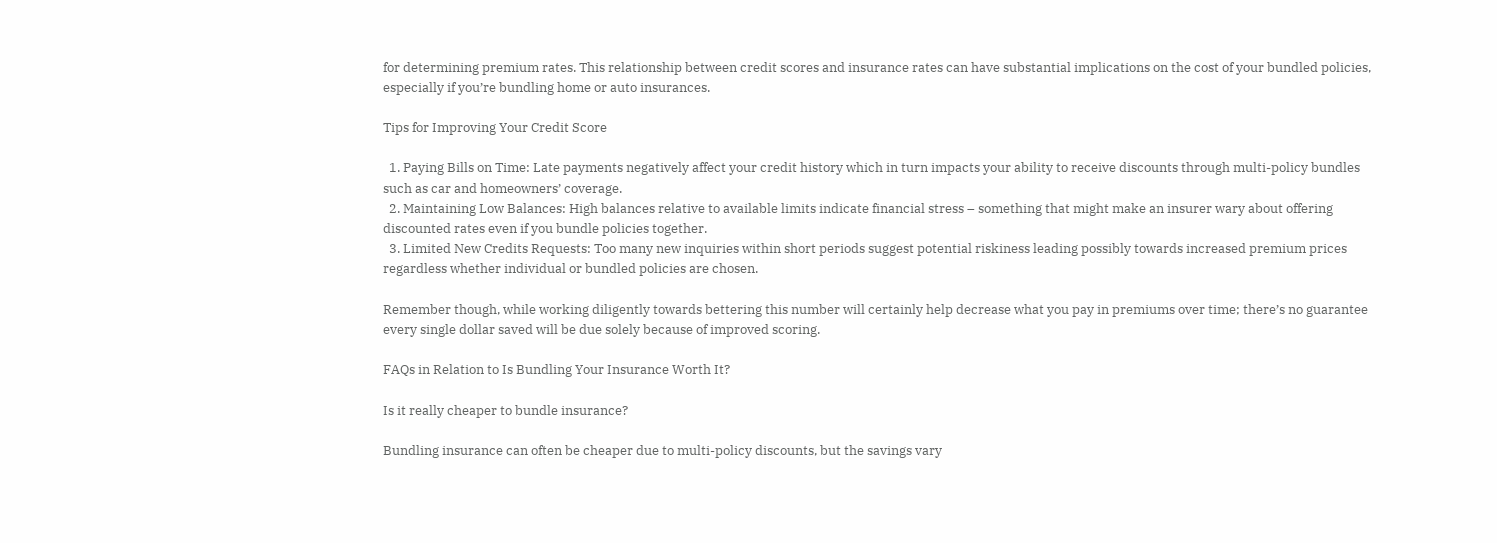for determining premium rates. This relationship between credit scores and insurance rates can have substantial implications on the cost of your bundled policies, especially if you’re bundling home or auto insurances.

Tips for Improving Your Credit Score

  1. Paying Bills on Time: Late payments negatively affect your credit history which in turn impacts your ability to receive discounts through multi-policy bundles such as car and homeowners’ coverage.
  2. Maintaining Low Balances: High balances relative to available limits indicate financial stress – something that might make an insurer wary about offering discounted rates even if you bundle policies together.
  3. Limited New Credits Requests: Too many new inquiries within short periods suggest potential riskiness leading possibly towards increased premium prices regardless whether individual or bundled policies are chosen.

Remember though, while working diligently towards bettering this number will certainly help decrease what you pay in premiums over time; there’s no guarantee every single dollar saved will be due solely because of improved scoring.

FAQs in Relation to Is Bundling Your Insurance Worth It?

Is it really cheaper to bundle insurance?

Bundling insurance can often be cheaper due to multi-policy discounts, but the savings vary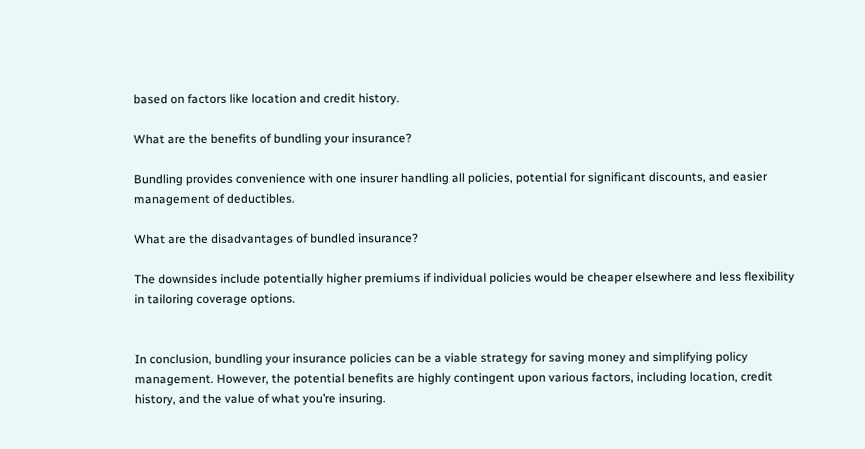based on factors like location and credit history.

What are the benefits of bundling your insurance?

Bundling provides convenience with one insurer handling all policies, potential for significant discounts, and easier management of deductibles.

What are the disadvantages of bundled insurance?

The downsides include potentially higher premiums if individual policies would be cheaper elsewhere and less flexibility in tailoring coverage options.


In conclusion, bundling your insurance policies can be a viable strategy for saving money and simplifying policy management. However, the potential benefits are highly contingent upon various factors, including location, credit history, and the value of what you’re insuring.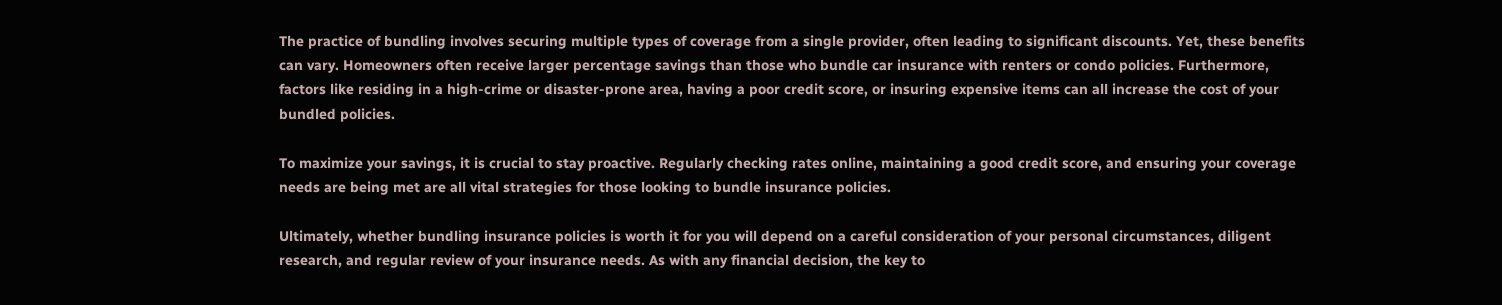The practice of bundling involves securing multiple types of coverage from a single provider, often leading to significant discounts. Yet, these benefits can vary. Homeowners often receive larger percentage savings than those who bundle car insurance with renters or condo policies. Furthermore, factors like residing in a high-crime or disaster-prone area, having a poor credit score, or insuring expensive items can all increase the cost of your bundled policies.

To maximize your savings, it is crucial to stay proactive. Regularly checking rates online, maintaining a good credit score, and ensuring your coverage needs are being met are all vital strategies for those looking to bundle insurance policies.

Ultimately, whether bundling insurance policies is worth it for you will depend on a careful consideration of your personal circumstances, diligent research, and regular review of your insurance needs. As with any financial decision, the key to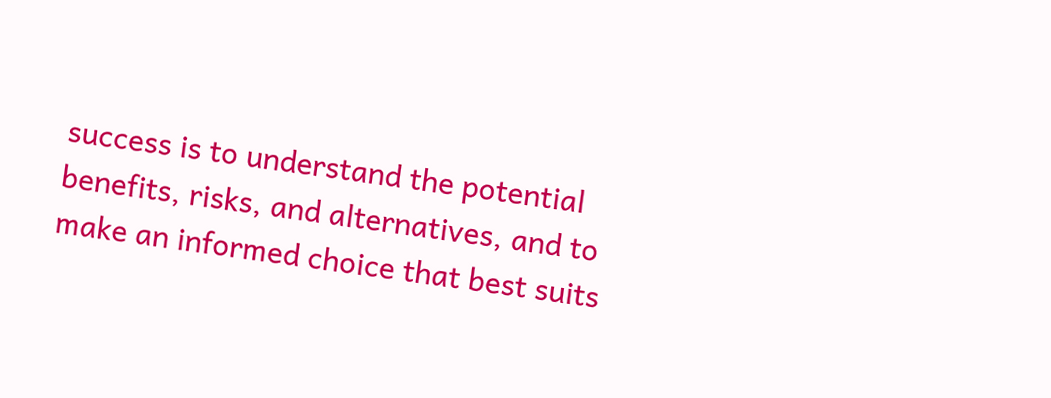success is to understand the potential benefits, risks, and alternatives, and to make an informed choice that best suits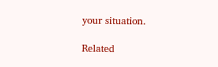your situation.

Related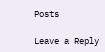Posts

Leave a Reply